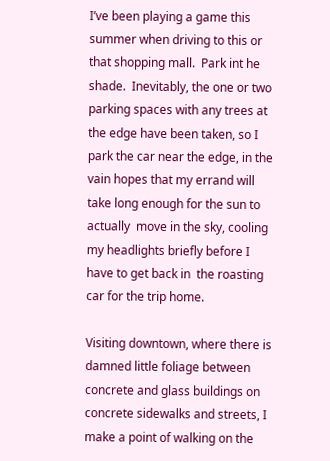I’ve been playing a game this summer when driving to this or that shopping mall.  Park int he shade.  Inevitably, the one or two parking spaces with any trees at the edge have been taken, so I park the car near the edge, in the vain hopes that my errand will take long enough for the sun to actually  move in the sky, cooling my headlights briefly before I have to get back in  the roasting car for the trip home.

Visiting downtown, where there is damned little foliage between concrete and glass buildings on concrete sidewalks and streets, I make a point of walking on the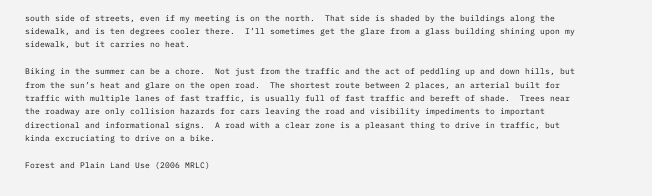south side of streets, even if my meeting is on the north.  That side is shaded by the buildings along the sidewalk, and is ten degrees cooler there.  I’ll sometimes get the glare from a glass building shining upon my sidewalk, but it carries no heat.

Biking in the summer can be a chore.  Not just from the traffic and the act of peddling up and down hills, but from the sun’s heat and glare on the open road.  The shortest route between 2 places, an arterial built for traffic with multiple lanes of fast traffic, is usually full of fast traffic and bereft of shade.  Trees near the roadway are only collision hazards for cars leaving the road and visibility impediments to important directional and informational signs.  A road with a clear zone is a pleasant thing to drive in traffic, but kinda excruciating to drive on a bike.

Forest and Plain Land Use (2006 MRLC)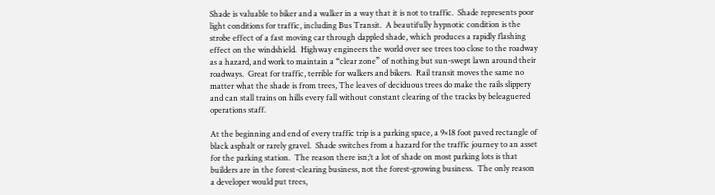Shade is valuable to biker and a walker in a way that it is not to traffic.  Shade represents poor light conditions for traffic, including Bus Transit.  A beautifully hypnotic condition is the strobe effect of a fast moving car through dappled shade, which produces a rapidly flashing effect on the windshield.  Highway engineers the world over see trees too close to the roadway as a hazard, and work to maintain a “clear zone” of nothing but sun-swept lawn around their roadways.  Great for traffic, terrible for walkers and bikers.  Rail transit moves the same no matter what the shade is from trees, The leaves of deciduous trees do make the rails slippery and can stall trains on hills every fall without constant clearing of the tracks by beleaguered operations staff.

At the beginning and end of every traffic trip is a parking space, a 9×18 foot paved rectangle of black asphalt or rarely gravel.  Shade switches from a hazard for the traffic journey to an asset for the parking station.  The reason there isn;’t a lot of shade on most parking lots is that builders are in the forest-clearing business, not the forest-growing business.  The only reason a developer would put trees,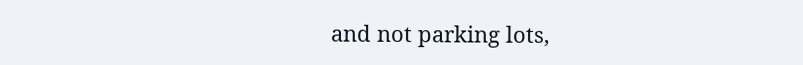and not parking lots,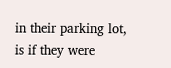in their parking lot, is if they were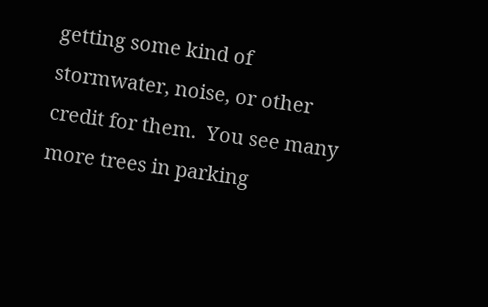getting some kind of stormwater, noise, or other credit for them.  You see many more trees in parking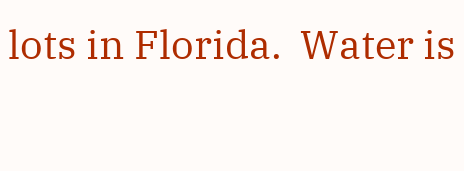lots in Florida.  Water is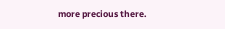more precious there.